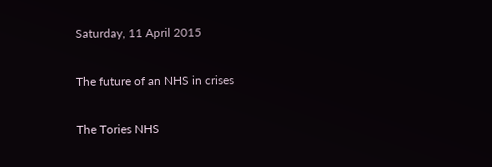Saturday, 11 April 2015

The future of an NHS in crises

The Tories NHS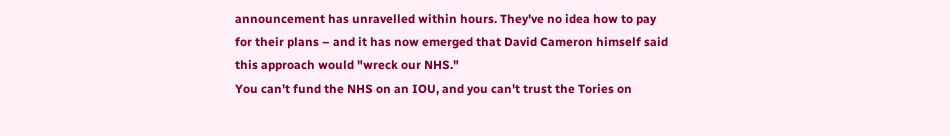announcement has unravelled within hours. They've no idea how to pay for their plans – and it has now emerged that David Cameron himself said this approach would "wreck our NHS."
You can't fund the NHS on an IOU, and you can't trust the Tories on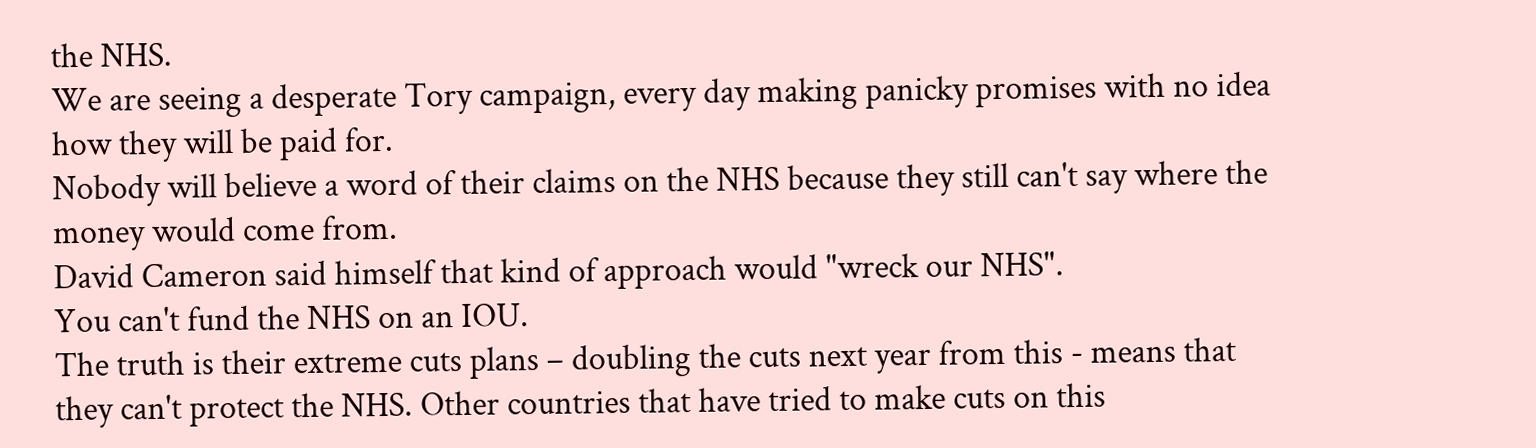the NHS.
We are seeing a desperate Tory campaign, every day making panicky promises with no idea how they will be paid for.
Nobody will believe a word of their claims on the NHS because they still can't say where the money would come from.
David Cameron said himself that kind of approach would "wreck our NHS".
You can't fund the NHS on an IOU.
The truth is their extreme cuts plans – doubling the cuts next year from this - means that they can't protect the NHS. Other countries that have tried to make cuts on this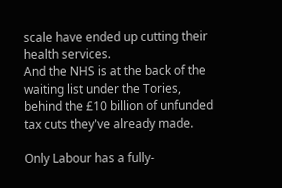scale have ended up cutting their health services.
And the NHS is at the back of the waiting list under the Tories, behind the £10 billion of unfunded tax cuts they've already made.

Only Labour has a fully-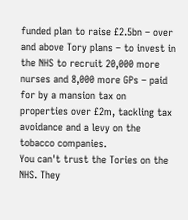funded plan to raise £2.5bn – over and above Tory plans – to invest in the NHS to recruit 20,000 more nurses and 8,000 more GPs – paid for by a mansion tax on properties over £2m, tackling tax avoidance and a levy on the tobacco companies.
You can't trust the Tories on the NHS. They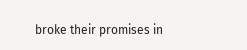broke their promises in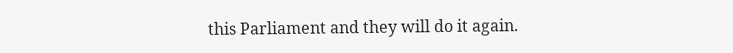this Parliament and they will do it again.